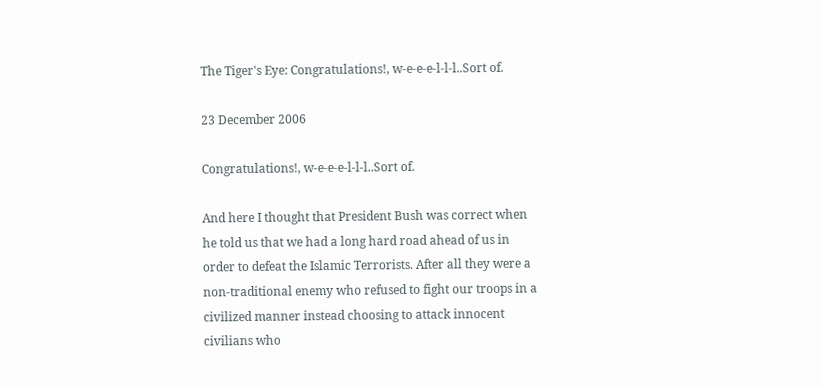The Tiger's Eye: Congratulations!, w-e-e-e-l-l-l..Sort of.

23 December 2006

Congratulations!, w-e-e-e-l-l-l..Sort of.

And here I thought that President Bush was correct when he told us that we had a long hard road ahead of us in order to defeat the Islamic Terrorists. After all they were a non-traditional enemy who refused to fight our troops in a civilized manner instead choosing to attack innocent civilians who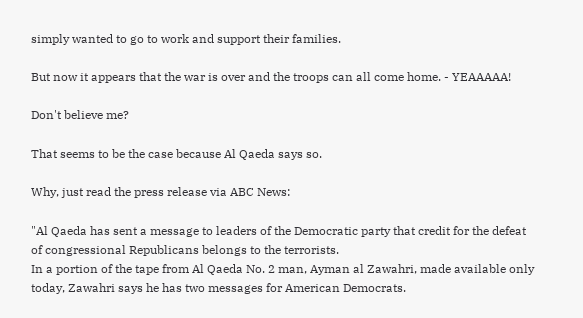simply wanted to go to work and support their families.

But now it appears that the war is over and the troops can all come home. - YEAAAAA!

Don't believe me?

That seems to be the case because Al Qaeda says so.

Why, just read the press release via ABC News:

"Al Qaeda has sent a message to leaders of the Democratic party that credit for the defeat of congressional Republicans belongs to the terrorists.
In a portion of the tape from Al Qaeda No. 2 man, Ayman al Zawahri, made available only today, Zawahri says he has two messages for American Democrats.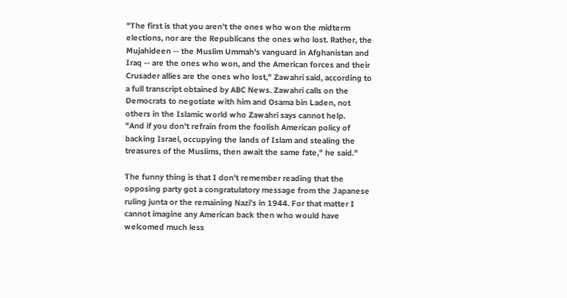"The first is that you aren't the ones who won the midterm elections, nor are the Republicans the ones who lost. Rather, the Mujahideen -- the Muslim Ummah's vanguard in Afghanistan and Iraq -- are the ones who won, and the American forces and their Crusader allies are the ones who lost," Zawahri said, according to a full transcript obtained by ABC News. Zawahri calls on the Democrats to negotiate with him and Osama bin Laden, not others in the Islamic world who Zawahri says cannot help.
"And if you don't refrain from the foolish American policy of backing Israel, occupying the lands of Islam and stealing the treasures of the Muslims, then await the same fate," he said."

The funny thing is that I don't remember reading that the opposing party got a congratulatory message from the Japanese ruling junta or the remaining Nazi's in 1944. For that matter I cannot imagine any American back then who would have welcomed much less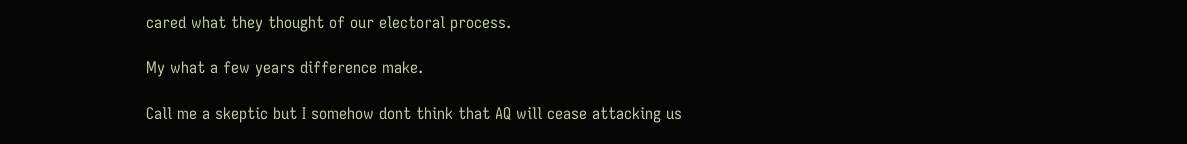cared what they thought of our electoral process.

My what a few years difference make.

Call me a skeptic but I somehow dont think that AQ will cease attacking us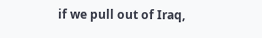if we pull out of Iraq,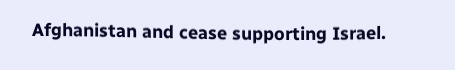Afghanistan and cease supporting Israel.